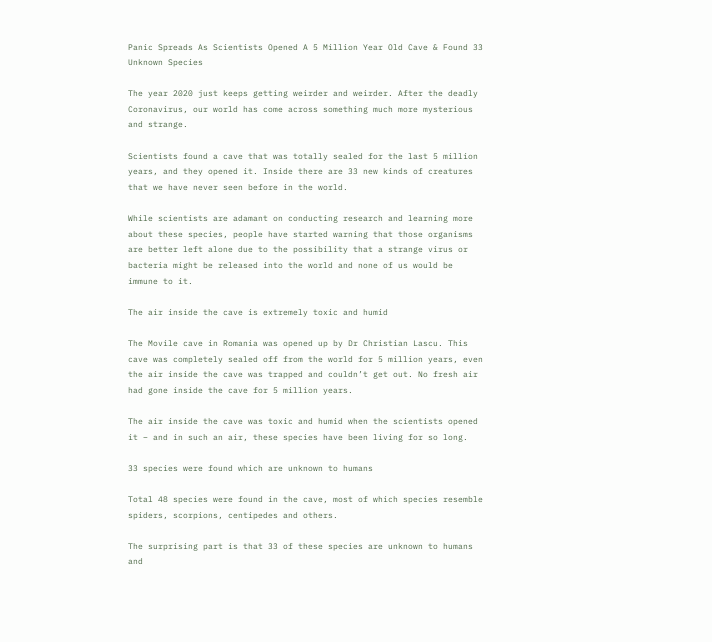Panic Spreads As Scientists Opened A 5 Million Year Old Cave & Found 33 Unknown Species

The year 2020 just keeps getting weirder and weirder. After the deadly Coronavirus, our world has come across something much more mysterious and strange.

Scientists found a cave that was totally sealed for the last 5 million years, and they opened it. Inside there are 33 new kinds of creatures that we have never seen before in the world.

While scientists are adamant on conducting research and learning more about these species, people have started warning that those organisms are better left alone due to the possibility that a strange virus or bacteria might be released into the world and none of us would be immune to it.

The air inside the cave is extremely toxic and humid

The Movile cave in Romania was opened up by Dr Christian Lascu. This cave was completely sealed off from the world for 5 million years, even the air inside the cave was trapped and couldn’t get out. No fresh air had gone inside the cave for 5 million years.

The air inside the cave was toxic and humid when the scientists opened it – and in such an air, these species have been living for so long.

33 species were found which are unknown to humans

Total 48 species were found in the cave, most of which species resemble spiders, scorpions, centipedes and others.

The surprising part is that 33 of these species are unknown to humans and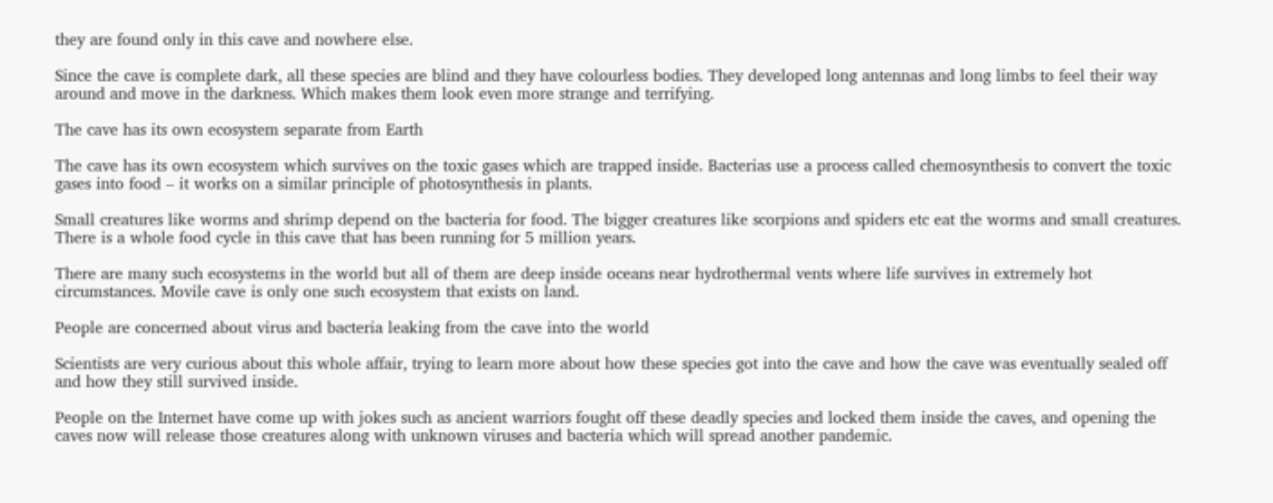they are found only in this cave and nowhere else.

Since the cave is complete dark, all these species are blind and they have colourless bodies. They developed long antennas and long limbs to feel their way around and move in the darkness. Which makes them look even more strange and terrifying.

The cave has its own ecosystem separate from Earth

The cave has its own ecosystem which survives on the toxic gases which are trapped inside. Bacterias use a process called chemosynthesis to convert the toxic gases into food – it works on a similar principle of photosynthesis in plants.

Small creatures like worms and shrimp depend on the bacteria for food. The bigger creatures like scorpions and spiders etc eat the worms and small creatures. There is a whole food cycle in this cave that has been running for 5 million years.

There are many such ecosystems in the world but all of them are deep inside oceans near hydrothermal vents where life survives in extremely hot circumstances. Movile cave is only one such ecosystem that exists on land.

People are concerned about virus and bacteria leaking from the cave into the world

Scientists are very curious about this whole affair, trying to learn more about how these species got into the cave and how the cave was eventually sealed off and how they still survived inside.

People on the Internet have come up with jokes such as ancient warriors fought off these deadly species and locked them inside the caves, and opening the caves now will release those creatures along with unknown viruses and bacteria which will spread another pandemic.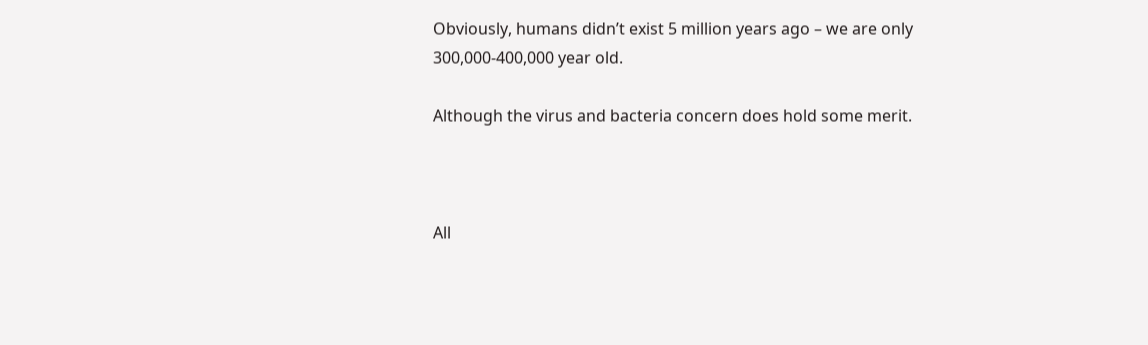Obviously, humans didn’t exist 5 million years ago – we are only 300,000-400,000 year old.

Although the virus and bacteria concern does hold some merit.



All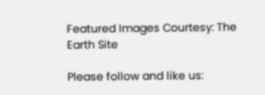Featured Images Courtesy: The Earth Site

Please follow and like us: